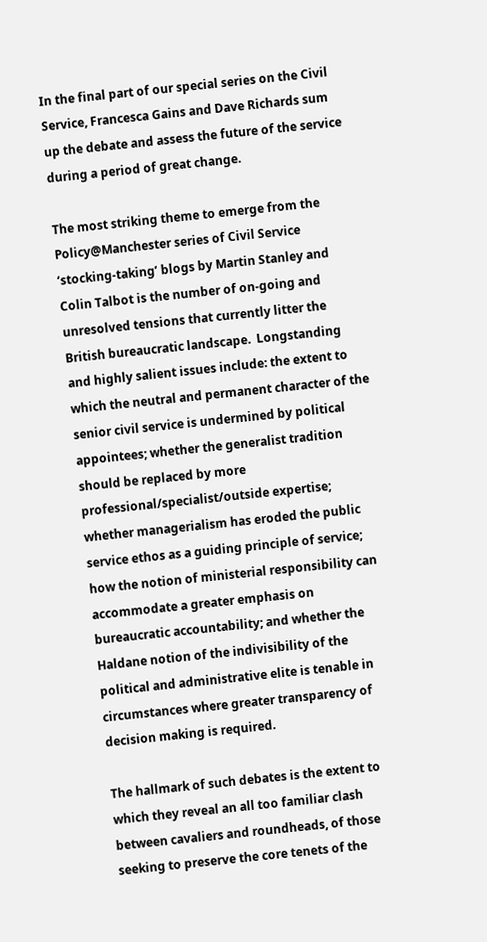In the final part of our special series on the Civil Service, Francesca Gains and Dave Richards sum up the debate and assess the future of the service during a period of great change.

The most striking theme to emerge from the Policy@Manchester series of Civil Service ‘stocking-taking’ blogs by Martin Stanley and Colin Talbot is the number of on-going and unresolved tensions that currently litter the British bureaucratic landscape.  Longstanding and highly salient issues include: the extent to which the neutral and permanent character of the senior civil service is undermined by political appointees; whether the generalist tradition should be replaced by more professional/specialist/outside expertise; whether managerialism has eroded the public service ethos as a guiding principle of service; how the notion of ministerial responsibility can accommodate a greater emphasis on bureaucratic accountability; and whether the Haldane notion of the indivisibility of the political and administrative elite is tenable in circumstances where greater transparency of decision making is required.

The hallmark of such debates is the extent to which they reveal an all too familiar clash between cavaliers and roundheads, of those seeking to preserve the core tenets of the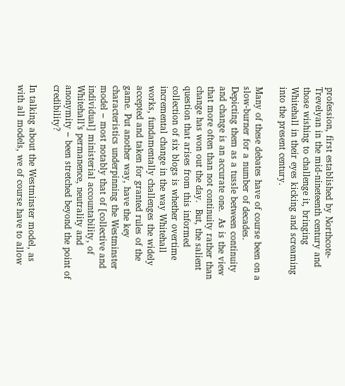profession, first established by Northcote-Trevelyan in the mid-nineteenth century and those wishing to challenge it, bringing Whitehall in their eyes kicking and screaming into the present century.

Many of these debates have of course been on a slow-burner for a number of decades.  Depicting them as a tussle between continuity and change is an accurate one.  As is the view that more often than not continuity rather than change has won out the day.  But, the salient question that arises from this informed collection of six blogs is whether overtime incremental change in the way Whitehall works, fundamentally challenges the widely accepted and taken for granted rules of the game. Put another way, have the key characteristics underpinning the Westminster model – most notably that of [collective and individual] ministerial accountability, of Whitehall’s permanence, neutrality and anonymity – been stretched beyond the point of credibility?

In talking about the Westminster model, as with all models, we of course have to allow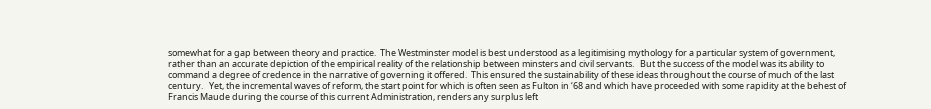somewhat for a gap between theory and practice.  The Westminster model is best understood as a legitimising mythology for a particular system of government, rather than an accurate depiction of the empirical reality of the relationship between minsters and civil servants.   But the success of the model was its ability to command a degree of credence in the narrative of governing it offered.  This ensured the sustainability of these ideas throughout the course of much of the last century.   Yet, the incremental waves of reform, the start point for which is often seen as Fulton in ‘68 and which have proceeded with some rapidity at the behest of Francis Maude during the course of this current Administration, renders any surplus left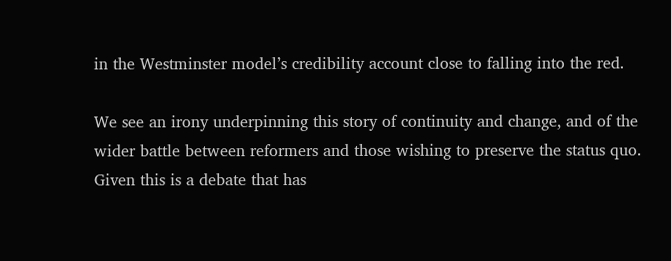in the Westminster model’s credibility account close to falling into the red.

We see an irony underpinning this story of continuity and change, and of the wider battle between reformers and those wishing to preserve the status quo.    Given this is a debate that has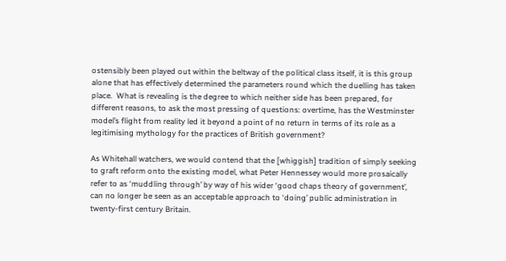ostensibly been played out within the beltway of the political class itself, it is this group alone that has effectively determined the parameters round which the duelling has taken place.  What is revealing is the degree to which neither side has been prepared, for different reasons, to ask the most pressing of questions: overtime, has the Westminster model’s flight from reality led it beyond a point of no return in terms of its role as a legitimising mythology for the practices of British government?

As Whitehall watchers, we would contend that the [whiggish] tradition of simply seeking to graft reform onto the existing model, what Peter Hennessey would more prosaically refer to as ‘muddling through’ by way of his wider ‘good chaps theory of government’, can no longer be seen as an acceptable approach to ‘doing’ public administration in twenty-first century Britain.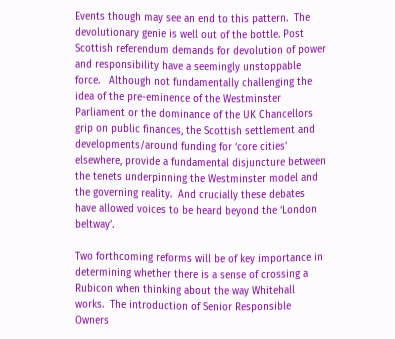Events though may see an end to this pattern.  The devolutionary genie is well out of the bottle. Post Scottish referendum demands for devolution of power and responsibility have a seemingly unstoppable force.   Although not fundamentally challenging the idea of the pre-eminence of the Westminster Parliament or the dominance of the UK Chancellors grip on public finances, the Scottish settlement and developments/around funding for ‘core cities’ elsewhere, provide a fundamental disjuncture between the tenets underpinning the Westminster model and the governing reality.  And crucially these debates have allowed voices to be heard beyond the ‘London beltway’.

Two forthcoming reforms will be of key importance in determining whether there is a sense of crossing a Rubicon when thinking about the way Whitehall works.  The introduction of Senior Responsible Owners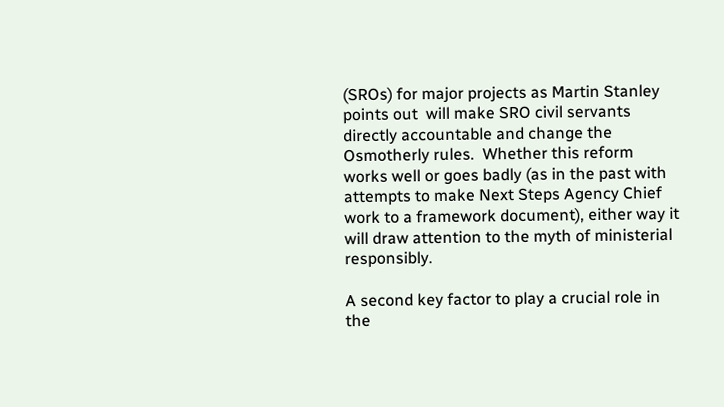(SROs) for major projects as Martin Stanley points out  will make SRO civil servants directly accountable and change the Osmotherly rules.  Whether this reform works well or goes badly (as in the past with attempts to make Next Steps Agency Chief work to a framework document), either way it will draw attention to the myth of ministerial responsibly.

A second key factor to play a crucial role in the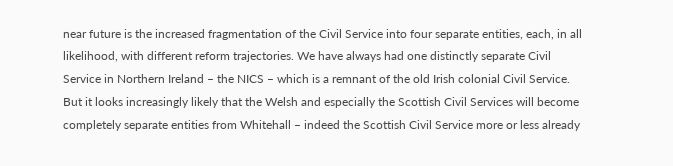near future is the increased fragmentation of the Civil Service into four separate entities, each, in all likelihood, with different reform trajectories. We have always had one distinctly separate Civil Service in Northern Ireland – the NICS – which is a remnant of the old Irish colonial Civil Service. But it looks increasingly likely that the Welsh and especially the Scottish Civil Services will become completely separate entities from Whitehall – indeed the Scottish Civil Service more or less already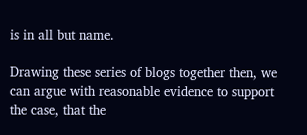is in all but name.

Drawing these series of blogs together then, we can argue with reasonable evidence to support the case, that the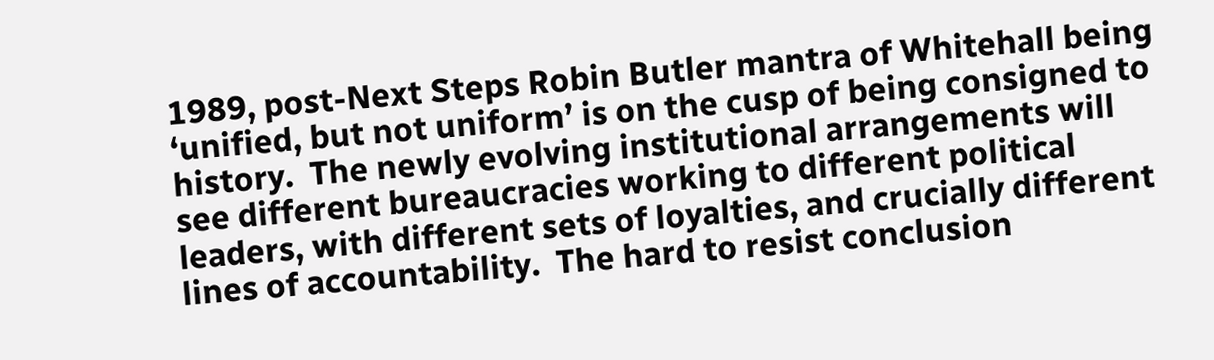1989, post-Next Steps Robin Butler mantra of Whitehall being ‘unified, but not uniform’ is on the cusp of being consigned to history.  The newly evolving institutional arrangements will see different bureaucracies working to different political leaders, with different sets of loyalties, and crucially different lines of accountability.  The hard to resist conclusion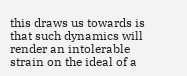this draws us towards is that such dynamics will render an intolerable strain on the ideal of a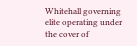Whitehall governing elite operating under the cover of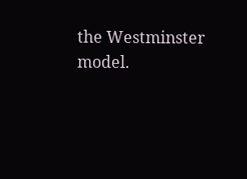the Westminster model.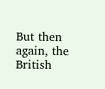But then again, the British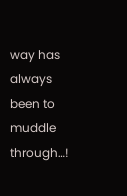way has always been to muddle through…!